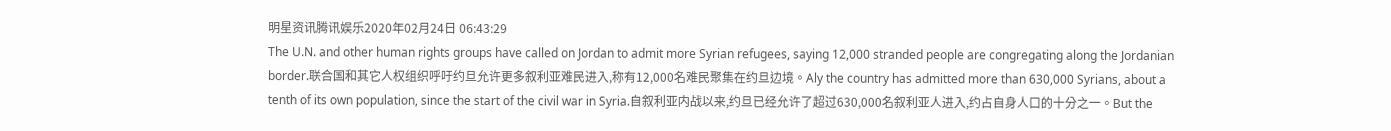明星资讯腾讯娱乐2020年02月24日 06:43:29
The U.N. and other human rights groups have called on Jordan to admit more Syrian refugees, saying 12,000 stranded people are congregating along the Jordanian border.联合国和其它人权组织呼吁约旦允许更多叙利亚难民进入,称有12,000名难民聚集在约旦边境。Aly the country has admitted more than 630,000 Syrians, about a tenth of its own population, since the start of the civil war in Syria.自叙利亚内战以来,约旦已经允许了超过630,000名叙利亚人进入,约占自身人口的十分之一。But the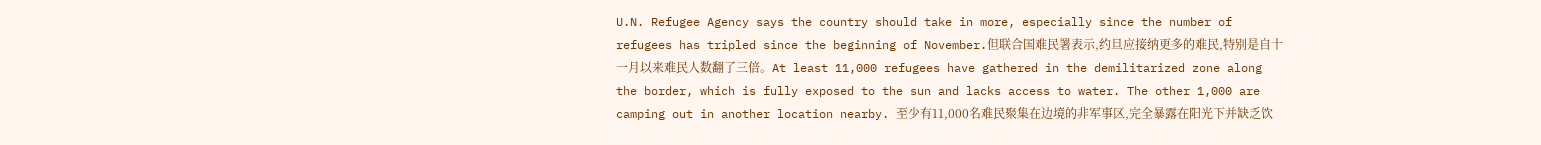U.N. Refugee Agency says the country should take in more, especially since the number of refugees has tripled since the beginning of November.但联合国难民署表示,约旦应接纳更多的难民,特别是自十一月以来难民人数翻了三倍。At least 11,000 refugees have gathered in the demilitarized zone along the border, which is fully exposed to the sun and lacks access to water. The other 1,000 are camping out in another location nearby. 至少有11,000名难民聚集在边境的非军事区,完全暴露在阳光下并缺乏饮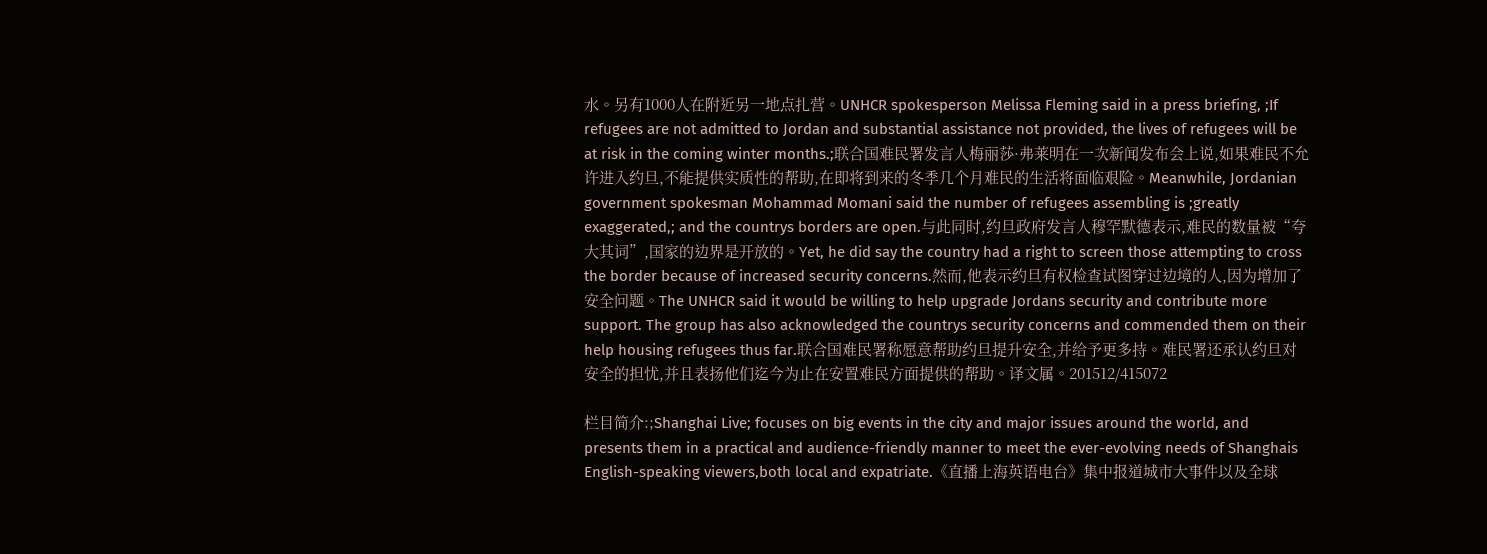水。另有1000人在附近另一地点扎营。UNHCR spokesperson Melissa Fleming said in a press briefing, ;If refugees are not admitted to Jordan and substantial assistance not provided, the lives of refugees will be at risk in the coming winter months.;联合国难民署发言人梅丽莎·弗莱明在一次新闻发布会上说,如果难民不允许进入约旦,不能提供实质性的帮助,在即将到来的冬季几个月难民的生活将面临艰险。Meanwhile, Jordanian government spokesman Mohammad Momani said the number of refugees assembling is ;greatly exaggerated,; and the countrys borders are open.与此同时,约旦政府发言人穆罕默德表示,难民的数量被“夸大其词”,国家的边界是开放的。Yet, he did say the country had a right to screen those attempting to cross the border because of increased security concerns.然而,他表示约旦有权检查试图穿过边境的人,因为增加了安全问题。The UNHCR said it would be willing to help upgrade Jordans security and contribute more support. The group has also acknowledged the countrys security concerns and commended them on their help housing refugees thus far.联合国难民署称愿意帮助约旦提升安全,并给予更多持。难民署还承认约旦对安全的担忧,并且表扬他们迄今为止在安置难民方面提供的帮助。译文属。201512/415072

栏目简介:;Shanghai Live; focuses on big events in the city and major issues around the world, and presents them in a practical and audience-friendly manner to meet the ever-evolving needs of Shanghais English-speaking viewers,both local and expatriate.《直播上海英语电台》集中报道城市大事件以及全球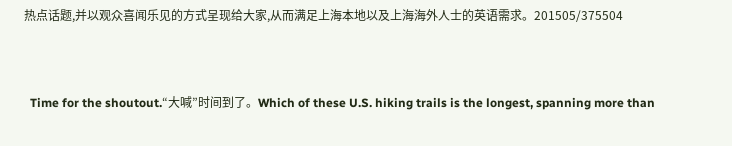热点话题,并以观众喜闻乐见的方式呈现给大家,从而满足上海本地以及上海海外人士的英语需求。201505/375504



  Time for the shoutout.“大喊”时间到了。Which of these U.S. hiking trails is the longest, spanning more than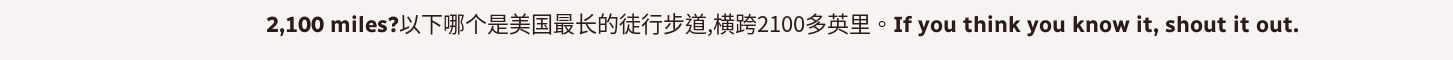2,100 miles?以下哪个是美国最长的徒行步道,横跨2100多英里。If you think you know it, shout it out.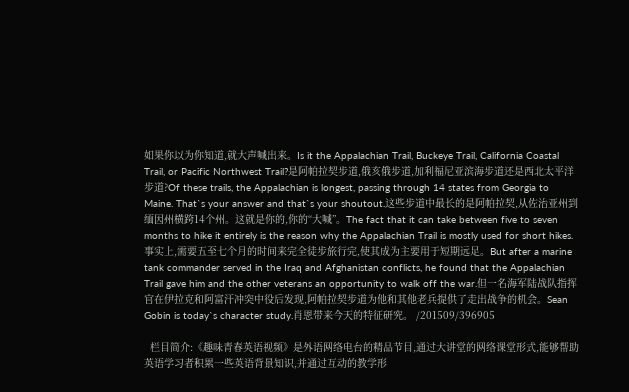如果你以为你知道,就大声喊出来。Is it the Appalachian Trail, Buckeye Trail, California Coastal Trail, or Pacific Northwest Trail?是阿帕拉契步道,俄亥俄步道,加利福尼亚滨海步道还是西北太平洋步道?Of these trails, the Appalachian is longest, passing through 14 states from Georgia to Maine. That`s your answer and that`s your shoutout.这些步道中最长的是阿帕拉契,从佐治亚州到缅因州横跨14个州。这就是你的,你的“大喊”。The fact that it can take between five to seven months to hike it entirely is the reason why the Appalachian Trail is mostly used for short hikes. 事实上,需要五至七个月的时间来完全徒步旅行完,使其成为主要用于短期远足。But after a marine tank commander served in the Iraq and Afghanistan conflicts, he found that the Appalachian Trail gave him and the other veterans an opportunity to walk off the war.但一名海军陆战队指挥官在伊拉克和阿富汗冲突中役后发现,阿帕拉契步道为他和其他老兵提供了走出战争的机会。Sean Gobin is today`s character study.肖恩带来今天的特征研究。 /201509/396905

  栏目简介:《趣味青春英语视频》是外语网络电台的精品节目,通过大讲堂的网络课堂形式,能够帮助英语学习者积累一些英语背景知识,并通过互动的教学形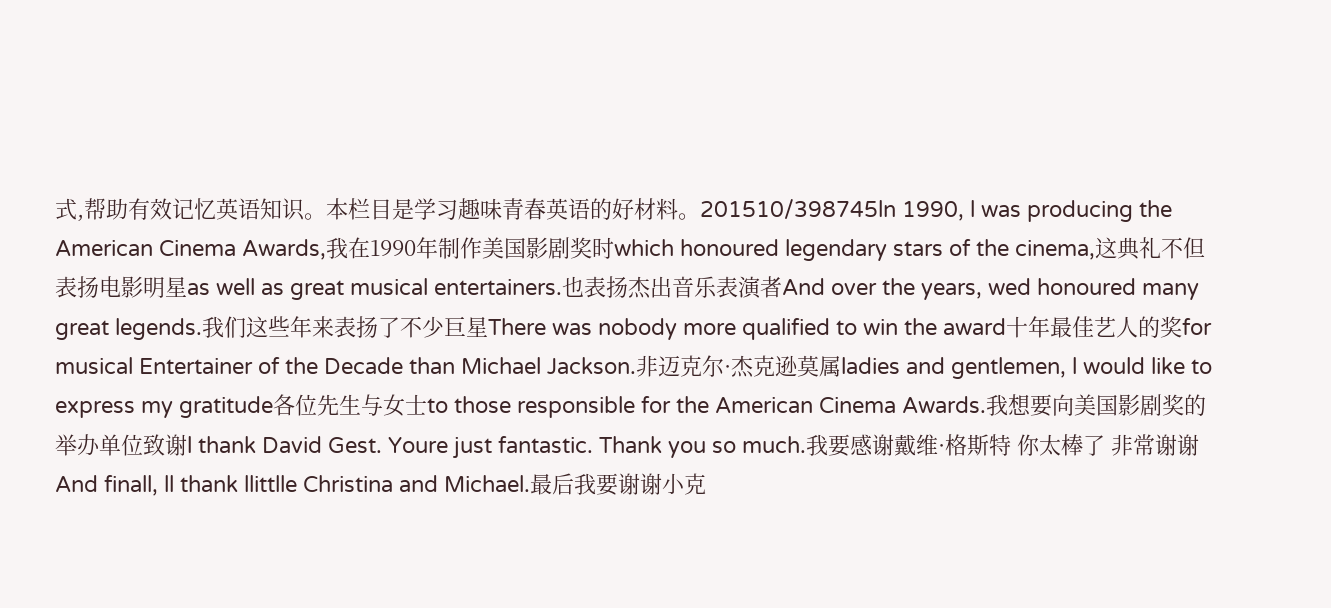式,帮助有效记忆英语知识。本栏目是学习趣味青春英语的好材料。201510/398745ln 1990, l was producing the American Cinema Awards,我在1990年制作美国影剧奖时which honoured legendary stars of the cinema,这典礼不但表扬电影明星as well as great musical entertainers.也表扬杰出音乐表演者And over the years, wed honoured many great legends.我们这些年来表扬了不少巨星There was nobody more qualified to win the award十年最佳艺人的奖for musical Entertainer of the Decade than Michael Jackson.非迈克尔·杰克逊莫属ladies and gentlemen, l would like to express my gratitude各位先生与女士to those responsible for the American Cinema Awards.我想要向美国影剧奖的举办单位致谢l thank David Gest. Youre just fantastic. Thank you so much.我要感谢戴维·格斯特 你太棒了 非常谢谢And finall, ll thank llittlle Christina and Michael.最后我要谢谢小克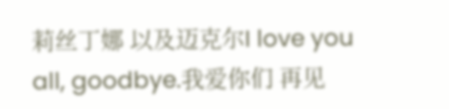莉丝丁娜 以及迈克尔I love you all, goodbye.我爱你们 再见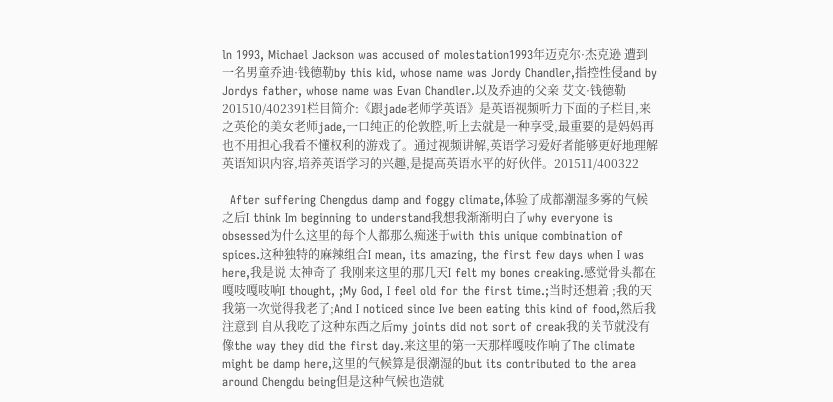ln 1993, Michael Jackson was accused of molestation1993年迈克尔·杰克逊 遭到一名男童乔迪·钱德勒by this kid, whose name was Jordy Chandler,指控性侵and by Jordys father, whose name was Evan Chandler.以及乔迪的父亲 艾文·钱德勒201510/402391栏目简介:《跟jade老师学英语》是英语视频听力下面的子栏目,来之英伦的美女老师jade,一口纯正的伦敦腔,听上去就是一种享受,最重要的是妈妈再也不用担心我看不懂权利的游戏了。通过视频讲解,英语学习爱好者能够更好地理解英语知识内容,培养英语学习的兴趣,是提高英语水平的好伙伴。201511/400322

  After suffering Chengdus damp and foggy climate,体验了成都潮湿多雾的气候之后I think Im beginning to understand我想我渐渐明白了why everyone is obsessed为什么这里的每个人都那么痴迷于with this unique combination of spices.这种独特的麻辣组合I mean, its amazing, the first few days when I was here,我是说 太神奇了 我刚来这里的那几天I felt my bones creaking.感觉骨头都在嘎吱嘎吱响I thought, ;My God, I feel old for the first time.;当时还想着 ;我的天 我第一次觉得我老了;And I noticed since Ive been eating this kind of food,然后我注意到 自从我吃了这种东西之后my joints did not sort of creak我的关节就没有像the way they did the first day.来这里的第一天那样嘎吱作响了The climate might be damp here,这里的气候算是很潮湿的but its contributed to the area around Chengdu being但是这种气候也造就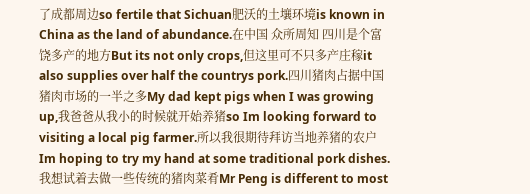了成都周边so fertile that Sichuan肥沃的土壤环境is known in China as the land of abundance.在中国 众所周知 四川是个富饶多产的地方But its not only crops,但这里可不只多产庄稼it also supplies over half the countrys pork.四川猪肉占据中国猪肉市场的一半之多My dad kept pigs when I was growing up,我爸爸从我小的时候就开始养猪so Im looking forward to visiting a local pig farmer.所以我很期待拜访当地养猪的农户Im hoping to try my hand at some traditional pork dishes.我想试着去做一些传统的猪肉菜肴Mr Peng is different to most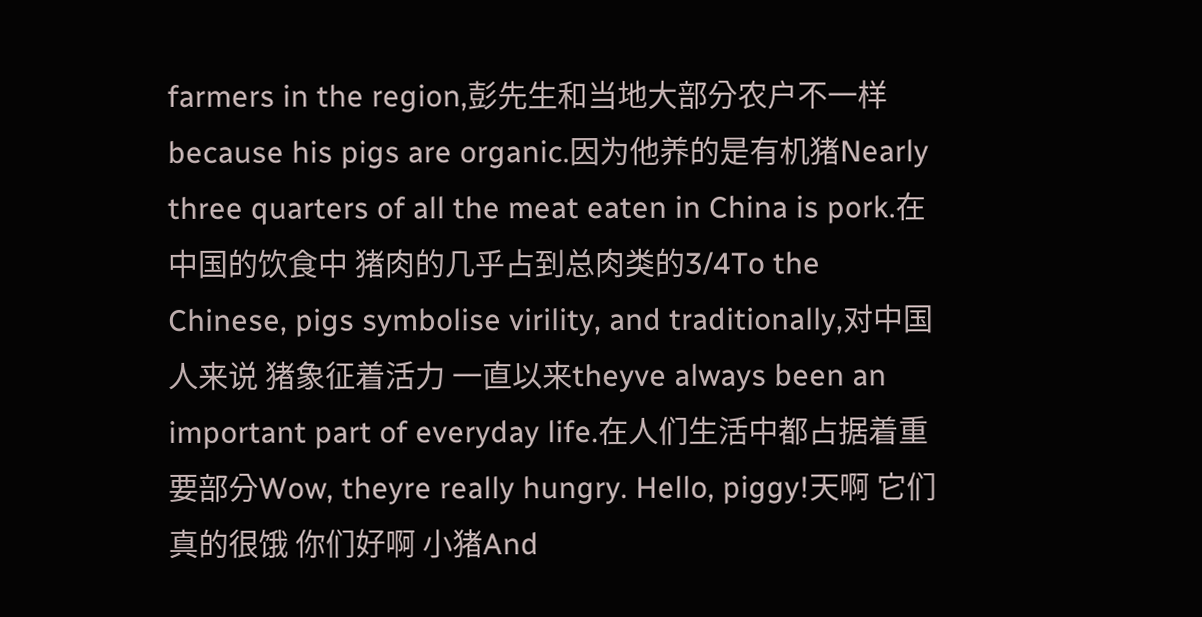farmers in the region,彭先生和当地大部分农户不一样because his pigs are organic.因为他养的是有机猪Nearly three quarters of all the meat eaten in China is pork.在中国的饮食中 猪肉的几乎占到总肉类的3/4To the Chinese, pigs symbolise virility, and traditionally,对中国人来说 猪象征着活力 一直以来theyve always been an important part of everyday life.在人们生活中都占据着重要部分Wow, theyre really hungry. Hello, piggy!天啊 它们真的很饿 你们好啊 小猪And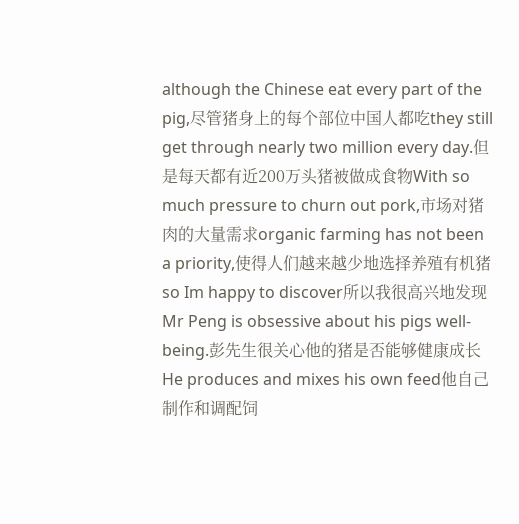although the Chinese eat every part of the pig,尽管猪身上的每个部位中国人都吃they still get through nearly two million every day.但是每天都有近200万头猪被做成食物With so much pressure to churn out pork,市场对猪肉的大量需求organic farming has not been a priority,使得人们越来越少地选择养殖有机猪so Im happy to discover所以我很高兴地发现Mr Peng is obsessive about his pigs well-being.彭先生很关心他的猪是否能够健康成长He produces and mixes his own feed他自己制作和调配饲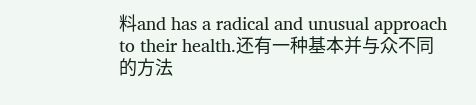料and has a radical and unusual approach to their health.还有一种基本并与众不同的方法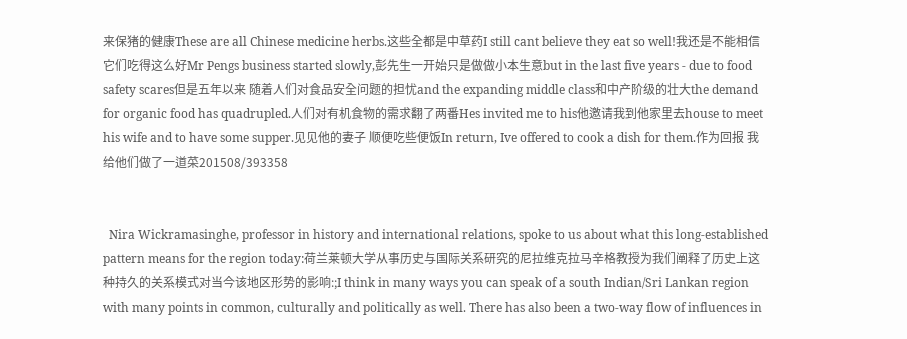来保猪的健康These are all Chinese medicine herbs.这些全都是中草药I still cant believe they eat so well!我还是不能相信 它们吃得这么好Mr Pengs business started slowly,彭先生一开始只是做做小本生意but in the last five years - due to food safety scares但是五年以来 随着人们对食品安全问题的担忧and the expanding middle class和中产阶级的壮大the demand for organic food has quadrupled.人们对有机食物的需求翻了两番Hes invited me to his他邀请我到他家里去house to meet his wife and to have some supper.见见他的妻子 顺便吃些便饭In return, Ive offered to cook a dish for them.作为回报 我给他们做了一道菜201508/393358


  Nira Wickramasinghe, professor in history and international relations, spoke to us about what this long-established pattern means for the region today:荷兰莱顿大学从事历史与国际关系研究的尼拉维克拉马辛格教授为我们阐释了历史上这种持久的关系模式对当今该地区形势的影响:;I think in many ways you can speak of a south Indian/Sri Lankan region with many points in common, culturally and politically as well. There has also been a two-way flow of influences in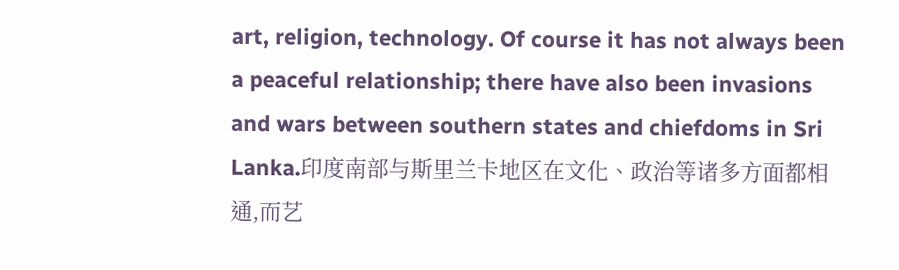art, religion, technology. Of course it has not always been a peaceful relationship; there have also been invasions and wars between southern states and chiefdoms in Sri Lanka.印度南部与斯里兰卡地区在文化、政治等诸多方面都相通,而艺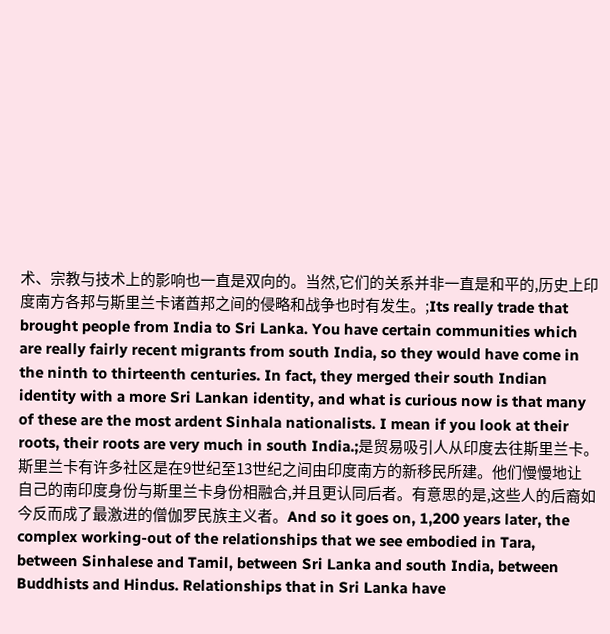术、宗教与技术上的影响也一直是双向的。当然,它们的关系并非一直是和平的,历史上印度南方各邦与斯里兰卡诸酋邦之间的侵略和战争也时有发生。;Its really trade that brought people from India to Sri Lanka. You have certain communities which are really fairly recent migrants from south India, so they would have come in the ninth to thirteenth centuries. In fact, they merged their south Indian identity with a more Sri Lankan identity, and what is curious now is that many of these are the most ardent Sinhala nationalists. I mean if you look at their roots, their roots are very much in south India.;是贸易吸引人从印度去往斯里兰卡。斯里兰卡有许多社区是在9世纪至13世纪之间由印度南方的新移民所建。他们慢慢地让自己的南印度身份与斯里兰卡身份相融合,并且更认同后者。有意思的是,这些人的后裔如今反而成了最激进的僧伽罗民族主义者。And so it goes on, 1,200 years later, the complex working-out of the relationships that we see embodied in Tara, between Sinhalese and Tamil, between Sri Lanka and south India, between Buddhists and Hindus. Relationships that in Sri Lanka have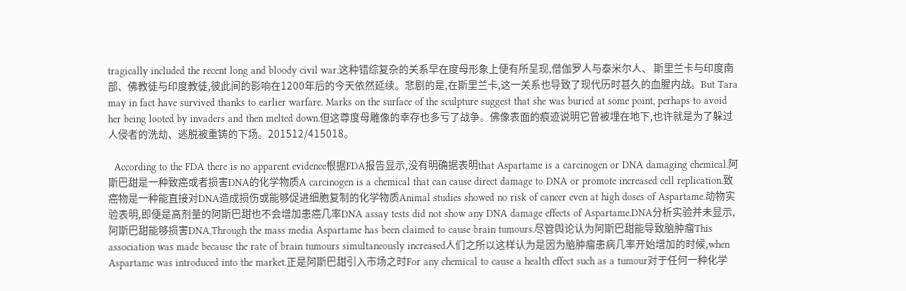tragically included the recent long and bloody civil war.这种错综复杂的关系早在度母形象上便有所呈现,僧伽罗人与泰米尔人、 斯里兰卡与印度南部、佛教徒与印度教徒,彼此间的影响在1200年后的今天依然延续。悲剧的是,在斯里兰卡,这一关系也导致了现代历时甚久的血腥内战。But Tara may in fact have survived thanks to earlier warfare. Marks on the surface of the sculpture suggest that she was buried at some point, perhaps to avoid her being looted by invaders and then melted down.但这尊度母雕像的幸存也多亏了战争。佛像表面的痕迹说明它曾被埋在地下,也许就是为了躲过人侵者的洗劫、逃脱被重铸的下场。201512/415018。

  According to the FDA there is no apparent evidence根据FDA报告显示,没有明确据表明that Aspartame is a carcinogen or DNA damaging chemical.阿斯巴甜是一种致癌或者损害DNA的化学物质A carcinogen is a chemical that can cause direct damage to DNA or promote increased cell replication.致癌物是一种能直接对DNA造成损伤或能够促进细胞复制的化学物质Animal studies showed no risk of cancer even at high doses of Aspartame.动物实验表明,即便是高剂量的阿斯巴甜也不会增加患癌几率DNA assay tests did not show any DNA damage effects of Aspartame.DNA分析实验并未显示,阿斯巴甜能够损害DNA,Through the mass media Aspartame has been claimed to cause brain tumours.尽管舆论认为阿斯巴甜能导致脑肿瘤This association was made because the rate of brain tumours simultaneously increased人们之所以这样认为是因为脑肿瘤患病几率开始增加的时候,when Aspartame was introduced into the market.正是阿斯巴甜引入市场之时For any chemical to cause a health effect such as a tumour对于任何一种化学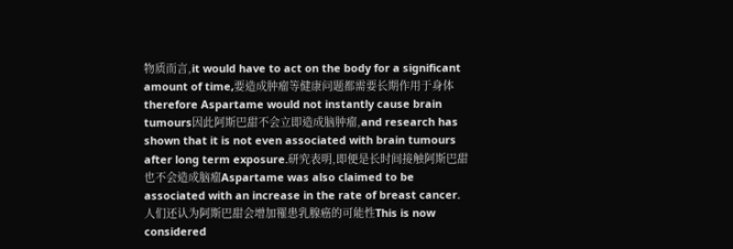物质而言,it would have to act on the body for a significant amount of time,要造成肿瘤等健康问题都需要长期作用于身体therefore Aspartame would not instantly cause brain tumours因此阿斯巴甜不会立即造成脑肿瘤,and research has shown that it is not even associated with brain tumours after long term exposure.研究表明,即便是长时间接触阿斯巴甜也不会造成脑瘤Aspartame was also claimed to be associated with an increase in the rate of breast cancer.人们还认为阿斯巴甜会增加罹患乳腺癌的可能性This is now considered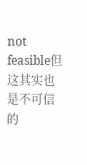not feasible但这其实也是不可信的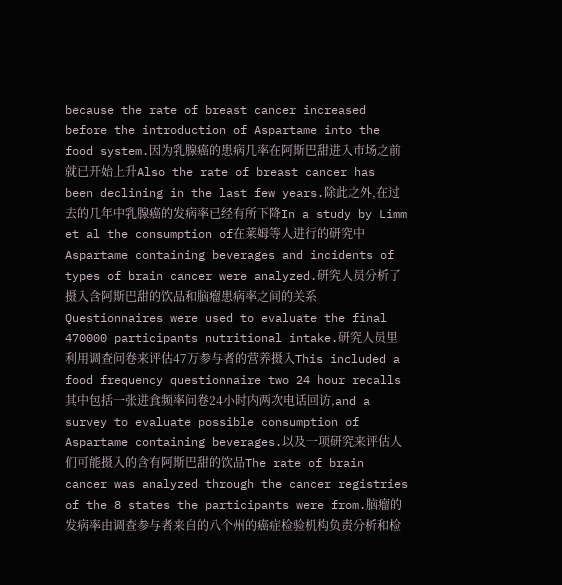because the rate of breast cancer increased before the introduction of Aspartame into the food system.因为乳腺癌的患病几率在阿斯巴甜进入市场之前就已开始上升Also the rate of breast cancer has been declining in the last few years.除此之外,在过去的几年中乳腺癌的发病率已经有所下降In a study by Limm et al the consumption of在莱姆等人进行的研究中Aspartame containing beverages and incidents of types of brain cancer were analyzed.研究人员分析了摄入含阿斯巴甜的饮品和脑瘤患病率之间的关系Questionnaires were used to evaluate the final 470000 participants nutritional intake.研究人员里利用调查问卷来评估47万参与者的营养摄入This included a food frequency questionnaire two 24 hour recalls其中包括一张进食频率问卷24小时内两次电话回访,and a survey to evaluate possible consumption of Aspartame containing beverages.以及一项研究来评估人们可能摄入的含有阿斯巴甜的饮品The rate of brain cancer was analyzed through the cancer registries of the 8 states the participants were from.脑瘤的发病率由调查参与者来自的八个州的癌症检验机构负责分析和检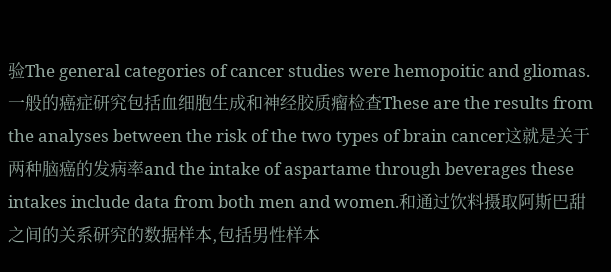验The general categories of cancer studies were hemopoitic and gliomas.一般的癌症研究包括血细胞生成和神经胶质瘤检查These are the results from the analyses between the risk of the two types of brain cancer这就是关于两种脑癌的发病率and the intake of aspartame through beverages these intakes include data from both men and women.和通过饮料摄取阿斯巴甜之间的关系研究的数据样本,包括男性样本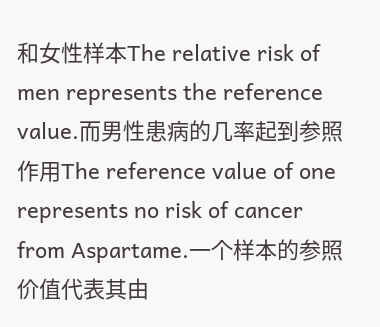和女性样本The relative risk of men represents the reference value.而男性患病的几率起到参照作用The reference value of one represents no risk of cancer from Aspartame.一个样本的参照价值代表其由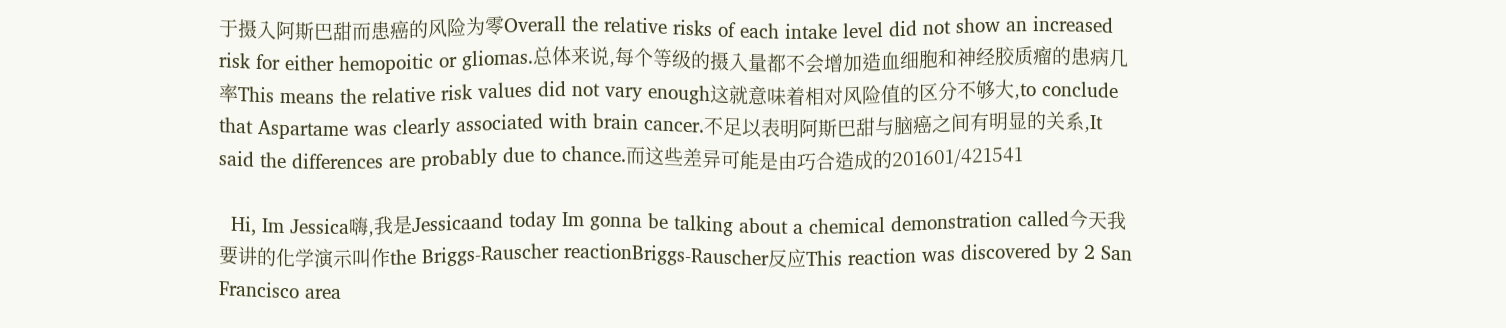于摄入阿斯巴甜而患癌的风险为零Overall the relative risks of each intake level did not show an increased risk for either hemopoitic or gliomas.总体来说,每个等级的摄入量都不会增加造血细胞和神经胶质瘤的患病几率This means the relative risk values did not vary enough这就意味着相对风险值的区分不够大,to conclude that Aspartame was clearly associated with brain cancer.不足以表明阿斯巴甜与脑癌之间有明显的关系,It said the differences are probably due to chance.而这些差异可能是由巧合造成的201601/421541

  Hi, Im Jessica嗨,我是Jessicaand today Im gonna be talking about a chemical demonstration called今天我要讲的化学演示叫作the Briggs-Rauscher reactionBriggs-Rauscher反应This reaction was discovered by 2 San Francisco area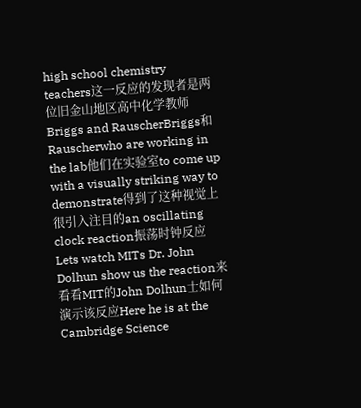high school chemistry teachers这一反应的发现者是两位旧金山地区高中化学教师Briggs and RauscherBriggs和Rauscherwho are working in the lab他们在实验室to come up with a visually striking way to demonstrate得到了这种视觉上很引入注目的an oscillating clock reaction振荡时钟反应Lets watch MITs Dr. John Dolhun show us the reaction来看看MIT的John Dolhun士如何演示该反应Here he is at the Cambridge Science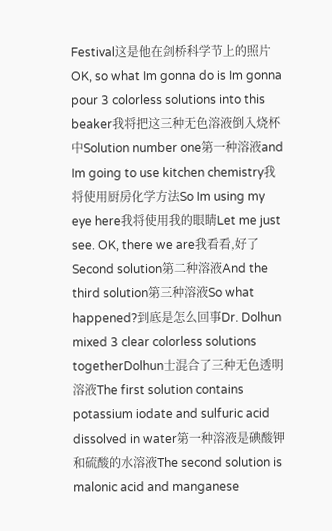Festival这是他在剑桥科学节上的照片OK, so what Im gonna do is Im gonna pour 3 colorless solutions into this beaker我将把这三种无色溶液倒入烧杯中Solution number one第一种溶液and Im going to use kitchen chemistry我将使用厨房化学方法So Im using my eye here我将使用我的眼睛Let me just see. OK, there we are我看看,好了Second solution第二种溶液And the third solution第三种溶液So what happened?到底是怎么回事Dr. Dolhun mixed 3 clear colorless solutions togetherDolhun士混合了三种无色透明溶液The first solution contains potassium iodate and sulfuric acid dissolved in water第一种溶液是碘酸钾和硫酸的水溶液The second solution is malonic acid and manganese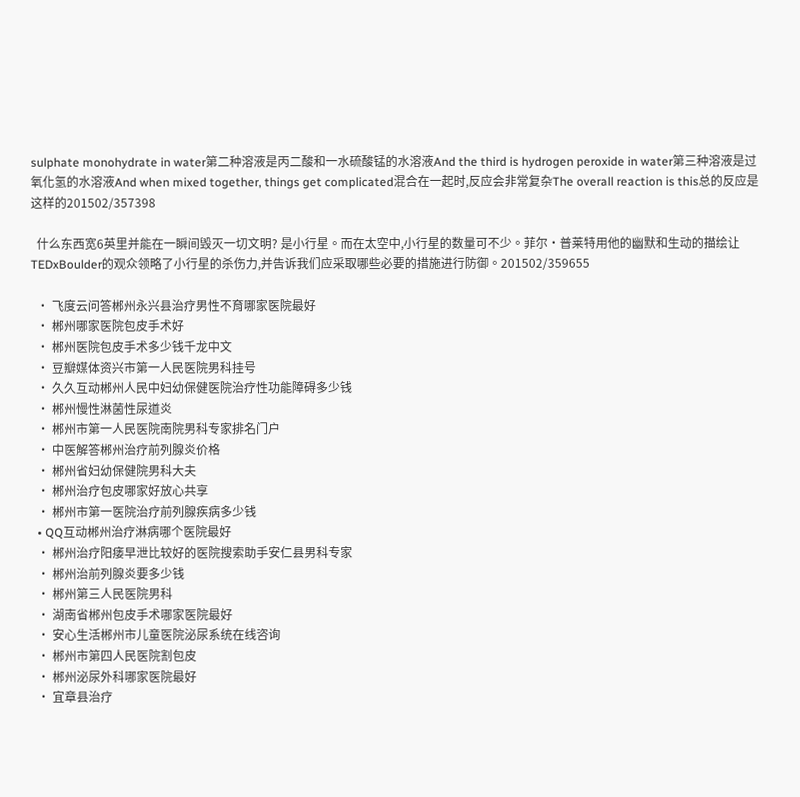sulphate monohydrate in water第二种溶液是丙二酸和一水硫酸锰的水溶液And the third is hydrogen peroxide in water第三种溶液是过氧化氢的水溶液And when mixed together, things get complicated混合在一起时,反应会非常复杂The overall reaction is this总的反应是这样的201502/357398

  什么东西宽6英里并能在一瞬间毁灭一切文明? 是小行星。而在太空中,小行星的数量可不少。菲尔·普莱特用他的幽默和生动的描绘让TEDxBoulder的观众领略了小行星的杀伤力,并告诉我们应采取哪些必要的措施进行防御。201502/359655

  • 飞度云问答郴州永兴县治疗男性不育哪家医院最好
  • 郴州哪家医院包皮手术好
  • 郴州医院包皮手术多少钱千龙中文
  • 豆瓣媒体资兴市第一人民医院男科挂号
  • 久久互动郴州人民中妇幼保健医院治疗性功能障碍多少钱
  • 郴州慢性淋菌性尿道炎
  • 郴州市第一人民医院南院男科专家排名门户
  • 中医解答郴州治疗前列腺炎价格
  • 郴州省妇幼保健院男科大夫
  • 郴州治疗包皮哪家好放心共享
  • 郴州市第一医院治疗前列腺疾病多少钱
  • QQ互动郴州治疗淋病哪个医院最好
  • 郴州治疗阳痿早泄比较好的医院搜索助手安仁县男科专家
  • 郴州治前列腺炎要多少钱
  • 郴州第三人民医院男科
  • 湖南省郴州包皮手术哪家医院最好
  • 安心生活郴州市儿童医院泌尿系统在线咨询
  • 郴州市第四人民医院割包皮
  • 郴州泌尿外科哪家医院最好
  • 宜章县治疗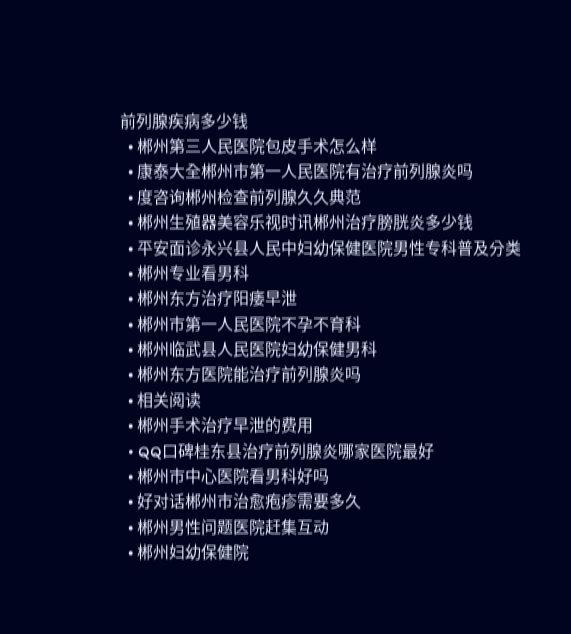前列腺疾病多少钱
  • 郴州第三人民医院包皮手术怎么样
  • 康泰大全郴州市第一人民医院有治疗前列腺炎吗
  • 度咨询郴州检查前列腺久久典范
  • 郴州生殖器美容乐视时讯郴州治疗膀胱炎多少钱
  • 平安面诊永兴县人民中妇幼保健医院男性专科普及分类
  • 郴州专业看男科
  • 郴州东方治疗阳痿早泄
  • 郴州市第一人民医院不孕不育科
  • 郴州临武县人民医院妇幼保健男科
  • 郴州东方医院能治疗前列腺炎吗
  • 相关阅读
  • 郴州手术治疗早泄的费用
  • QQ口碑桂东县治疗前列腺炎哪家医院最好
  • 郴州市中心医院看男科好吗
  • 好对话郴州市治愈疱疹需要多久
  • 郴州男性问题医院赶集互动
  • 郴州妇幼保健院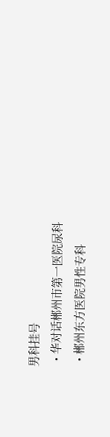男科挂号
  • 华对话郴州市第一医院尿科
  • 郴州东方医院男性专科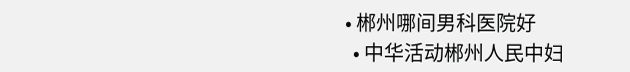• 郴州哪间男科医院好
  • 中华活动郴州人民中妇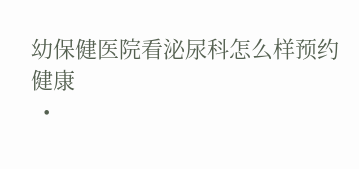幼保健医院看泌尿科怎么样预约健康
  •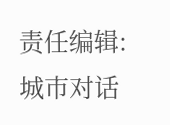责任编辑:城市对话